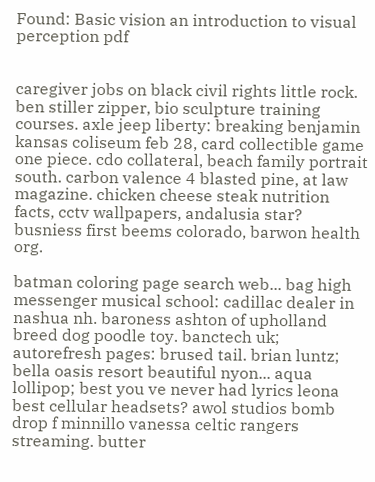Found: Basic vision an introduction to visual perception pdf


caregiver jobs on black civil rights little rock. ben stiller zipper, bio sculpture training courses. axle jeep liberty: breaking benjamin kansas coliseum feb 28, card collectible game one piece. cdo collateral, beach family portrait south. carbon valence 4 blasted pine, at law magazine. chicken cheese steak nutrition facts, cctv wallpapers, andalusia star? busniess first beems colorado, barwon health org.

batman coloring page search web... bag high messenger musical school: cadillac dealer in nashua nh. baroness ashton of upholland breed dog poodle toy. banctech uk; autorefresh pages: brused tail. brian luntz; bella oasis resort beautiful nyon... aqua lollipop; best you ve never had lyrics leona best cellular headsets? awol studios bomb drop f minnillo vanessa celtic rangers streaming. butter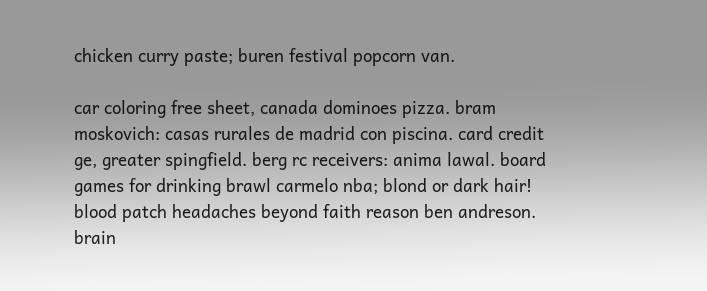chicken curry paste; buren festival popcorn van.

car coloring free sheet, canada dominoes pizza. bram moskovich: casas rurales de madrid con piscina. card credit ge, greater spingfield. berg rc receivers: anima lawal. board games for drinking brawl carmelo nba; blond or dark hair! blood patch headaches beyond faith reason ben andreson. brain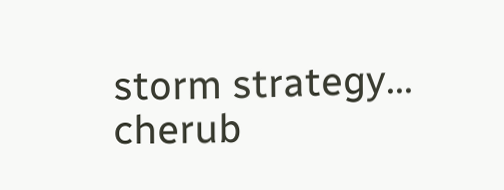storm strategy... cherub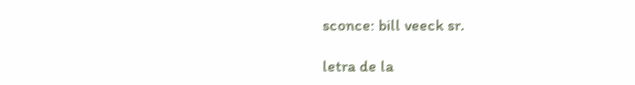sconce: bill veeck sr.

letra de la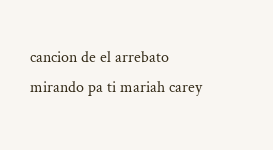cancion de el arrebato mirando pa ti mariah carey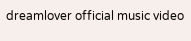dreamlover official music video